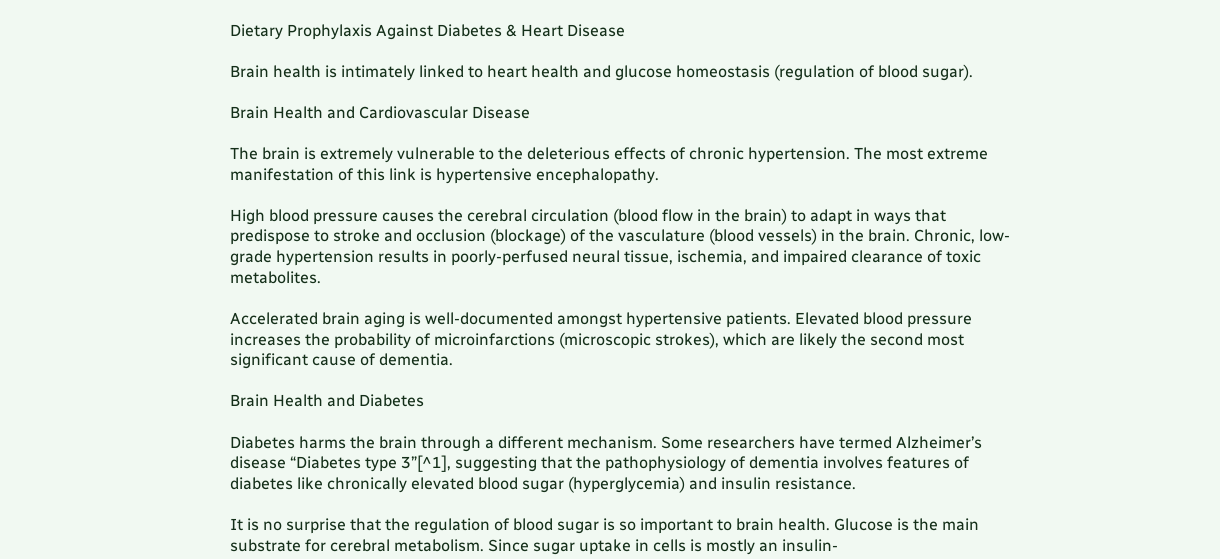Dietary Prophylaxis Against Diabetes & Heart Disease

Brain health is intimately linked to heart health and glucose homeostasis (regulation of blood sugar).

Brain Health and Cardiovascular Disease

The brain is extremely vulnerable to the deleterious effects of chronic hypertension. The most extreme manifestation of this link is hypertensive encephalopathy.

High blood pressure causes the cerebral circulation (blood flow in the brain) to adapt in ways that predispose to stroke and occlusion (blockage) of the vasculature (blood vessels) in the brain. Chronic, low-grade hypertension results in poorly-perfused neural tissue, ischemia, and impaired clearance of toxic metabolites.

Accelerated brain aging is well-documented amongst hypertensive patients. Elevated blood pressure increases the probability of microinfarctions (microscopic strokes), which are likely the second most significant cause of dementia.

Brain Health and Diabetes

Diabetes harms the brain through a different mechanism. Some researchers have termed Alzheimer’s disease “Diabetes type 3”[^1], suggesting that the pathophysiology of dementia involves features of diabetes like chronically elevated blood sugar (hyperglycemia) and insulin resistance.

It is no surprise that the regulation of blood sugar is so important to brain health. Glucose is the main substrate for cerebral metabolism. Since sugar uptake in cells is mostly an insulin-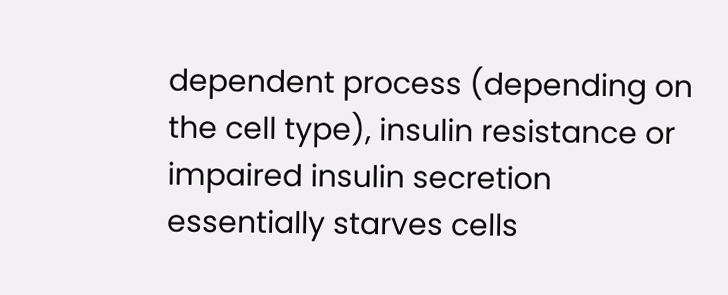dependent process (depending on the cell type), insulin resistance or impaired insulin secretion essentially starves cells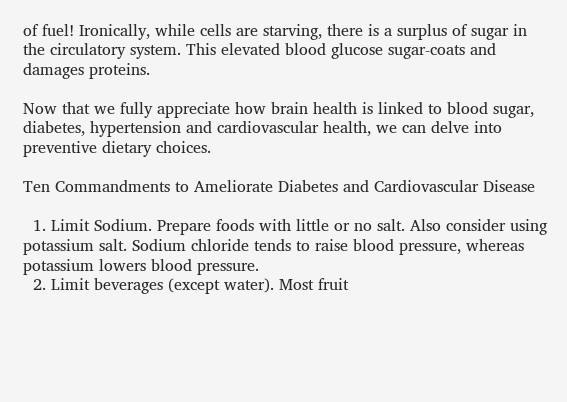of fuel! Ironically, while cells are starving, there is a surplus of sugar in the circulatory system. This elevated blood glucose sugar-coats and damages proteins.

Now that we fully appreciate how brain health is linked to blood sugar, diabetes, hypertension and cardiovascular health, we can delve into preventive dietary choices.

Ten Commandments to Ameliorate Diabetes and Cardiovascular Disease

  1. Limit Sodium. Prepare foods with little or no salt. Also consider using potassium salt. Sodium chloride tends to raise blood pressure, whereas potassium lowers blood pressure.
  2. Limit beverages (except water). Most fruit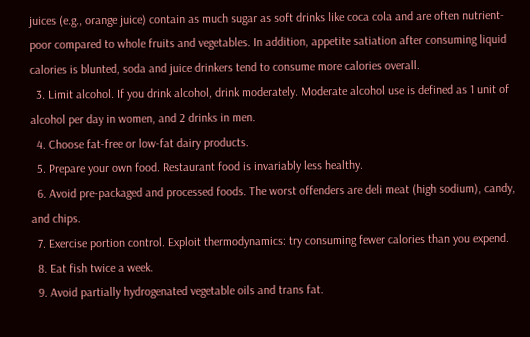juices (e.g., orange juice) contain as much sugar as soft drinks like coca cola and are often nutrient-poor compared to whole fruits and vegetables. In addition, appetite satiation after consuming liquid calories is blunted, soda and juice drinkers tend to consume more calories overall.
  3. Limit alcohol. If you drink alcohol, drink moderately. Moderate alcohol use is defined as 1 unit of alcohol per day in women, and 2 drinks in men.
  4. Choose fat-free or low-fat dairy products.
  5. Prepare your own food. Restaurant food is invariably less healthy.
  6. Avoid pre-packaged and processed foods. The worst offenders are deli meat (high sodium), candy, and chips.
  7. Exercise portion control. Exploit thermodynamics: try consuming fewer calories than you expend.
  8. Eat fish twice a week.
  9. Avoid partially hydrogenated vegetable oils and trans fat.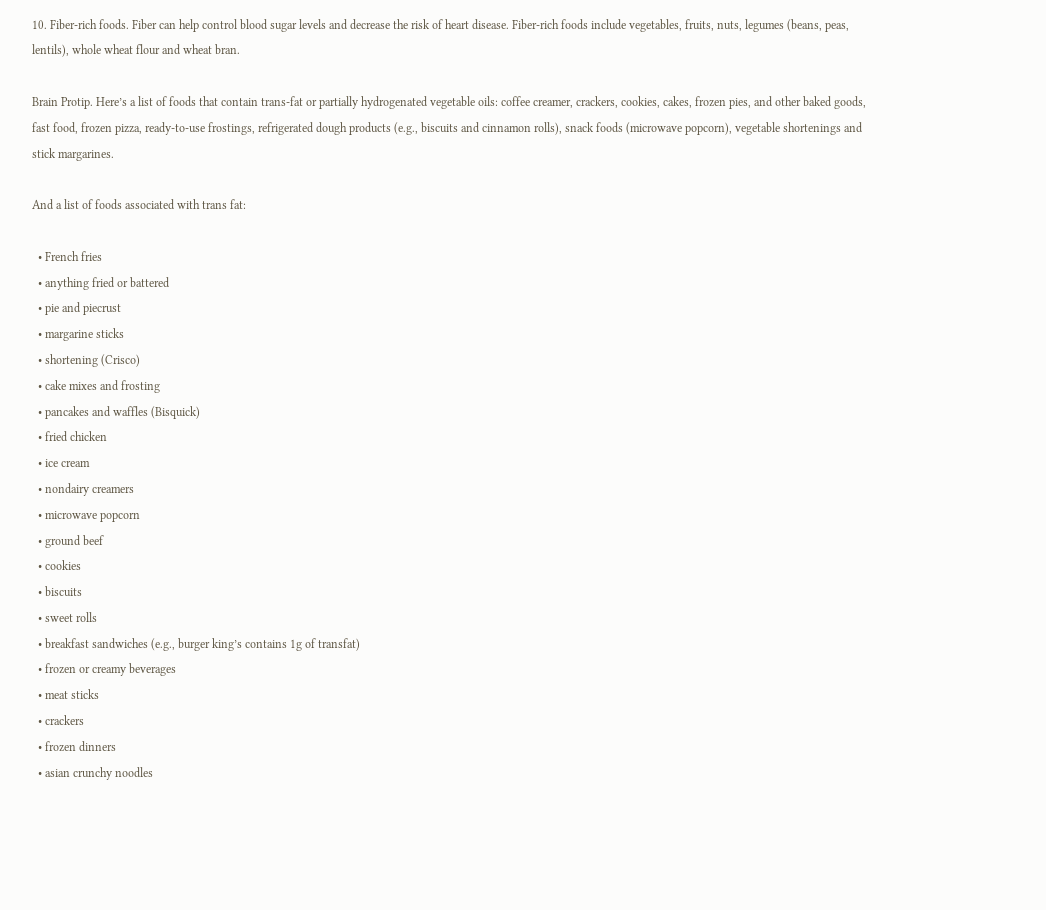10. Fiber-rich foods. Fiber can help control blood sugar levels and decrease the risk of heart disease. Fiber-rich foods include vegetables, fruits, nuts, legumes (beans, peas, lentils), whole wheat flour and wheat bran.

Brain Protip. Here’s a list of foods that contain trans-fat or partially hydrogenated vegetable oils: coffee creamer, crackers, cookies, cakes, frozen pies, and other baked goods, fast food, frozen pizza, ready-to-use frostings, refrigerated dough products (e.g., biscuits and cinnamon rolls), snack foods (microwave popcorn), vegetable shortenings and stick margarines.

And a list of foods associated with trans fat:

  • French fries
  • anything fried or battered
  • pie and piecrust
  • margarine sticks
  • shortening (Crisco)
  • cake mixes and frosting
  • pancakes and waffles (Bisquick)
  • fried chicken
  • ice cream
  • nondairy creamers
  • microwave popcorn
  • ground beef
  • cookies
  • biscuits
  • sweet rolls
  • breakfast sandwiches (e.g., burger king’s contains 1g of transfat)
  • frozen or creamy beverages
  • meat sticks
  • crackers
  • frozen dinners
  • asian crunchy noodles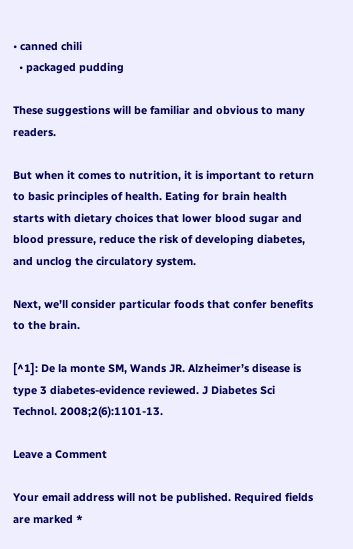• canned chili
  • packaged pudding

These suggestions will be familiar and obvious to many readers.

But when it comes to nutrition, it is important to return to basic principles of health. Eating for brain health starts with dietary choices that lower blood sugar and blood pressure, reduce the risk of developing diabetes, and unclog the circulatory system.

Next, we’ll consider particular foods that confer benefits to the brain.

[^1]: De la monte SM, Wands JR. Alzheimer’s disease is type 3 diabetes-evidence reviewed. J Diabetes Sci Technol. 2008;2(6):1101-13.

Leave a Comment

Your email address will not be published. Required fields are marked *